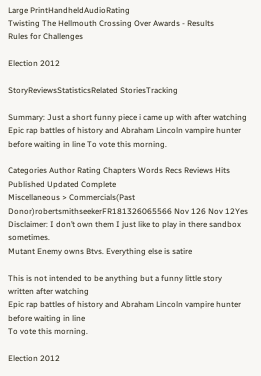Large PrintHandheldAudioRating
Twisting The Hellmouth Crossing Over Awards - Results
Rules for Challenges

Election 2012

StoryReviewsStatisticsRelated StoriesTracking

Summary: Just a short funny piece i came up with after watching Epic rap battles of history and Abraham Lincoln vampire hunter before waiting in line To vote this morning.

Categories Author Rating Chapters Words Recs Reviews Hits Published Updated Complete
Miscellaneous > Commercials(Past Donor)robertsmithseekerFR181326065566 Nov 126 Nov 12Yes
Disclaimer: I don’t own them I just like to play in there sandbox sometimes.
Mutant Enemy owns Btvs. Everything else is satire

This is not intended to be anything but a funny little story written after watching
Epic rap battles of history and Abraham Lincoln vampire hunter before waiting in line
To vote this morning.

Election 2012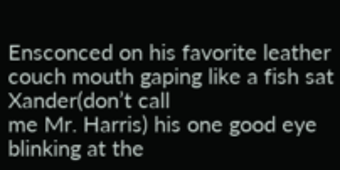Ensconced on his favorite leather couch mouth gaping like a fish sat Xander(don’t call
me Mr. Harris) his one good eye blinking at the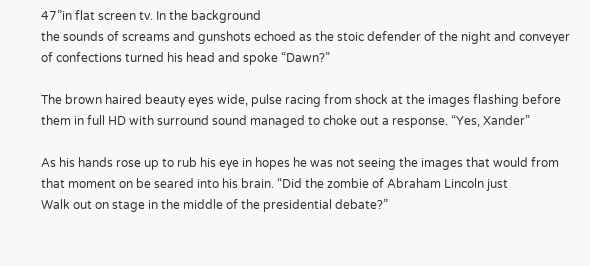47”in flat screen tv. In the background
the sounds of screams and gunshots echoed as the stoic defender of the night and conveyer of confections turned his head and spoke “Dawn?”

The brown haired beauty eyes wide, pulse racing from shock at the images flashing before them in full HD with surround sound managed to choke out a response. “Yes, Xander”

As his hands rose up to rub his eye in hopes he was not seeing the images that would from that moment on be seared into his brain. “Did the zombie of Abraham Lincoln just
Walk out on stage in the middle of the presidential debate?”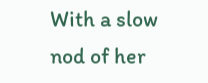With a slow nod of her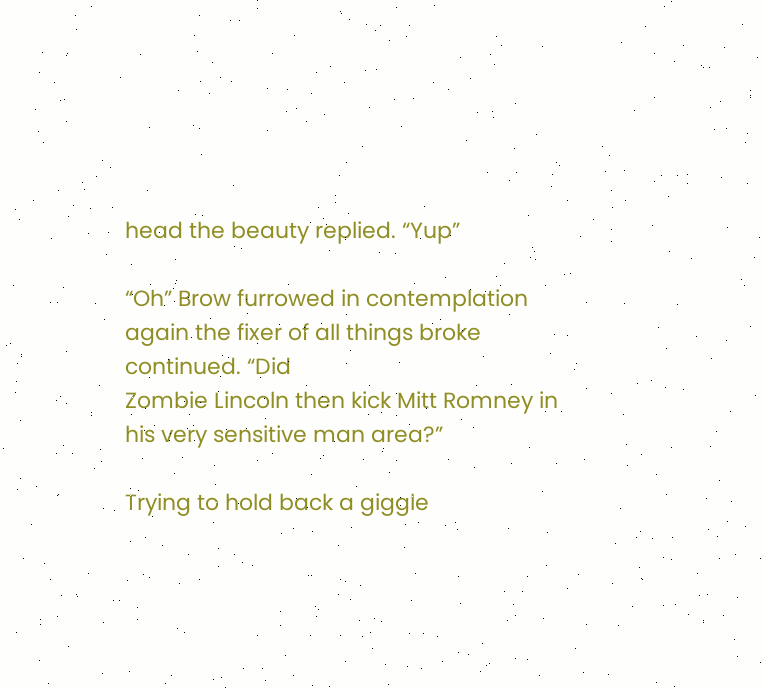head the beauty replied. “Yup”

“Oh” Brow furrowed in contemplation again the fixer of all things broke continued. “Did
Zombie Lincoln then kick Mitt Romney in his very sensitive man area?”

Trying to hold back a giggle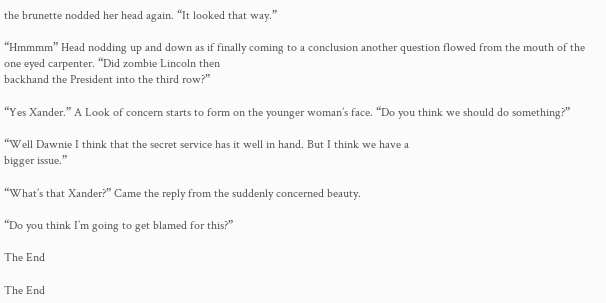the brunette nodded her head again. “It looked that way.”

“Hmmmm” Head nodding up and down as if finally coming to a conclusion another question flowed from the mouth of the one eyed carpenter. “Did zombie Lincoln then
backhand the President into the third row?”

“Yes Xander.” A Look of concern starts to form on the younger woman’s face. “Do you think we should do something?”

“Well Dawnie I think that the secret service has it well in hand. But I think we have a
bigger issue.”

“What’s that Xander?” Came the reply from the suddenly concerned beauty.

“Do you think I’m going to get blamed for this?”

The End

The End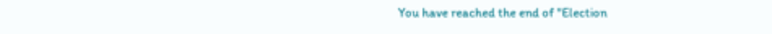You have reached the end of "Election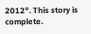2012". This story is complete.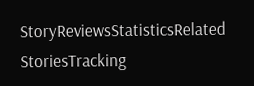StoryReviewsStatisticsRelated StoriesTracking